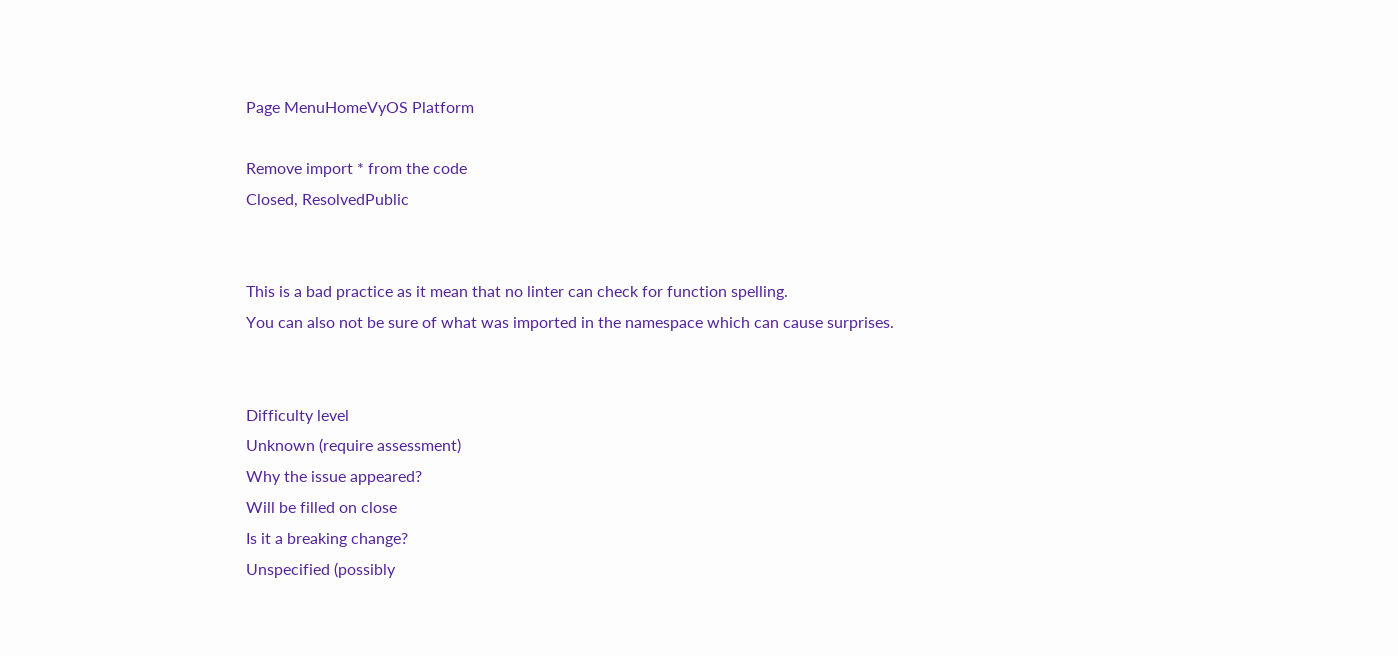Page MenuHomeVyOS Platform

Remove import * from the code
Closed, ResolvedPublic


This is a bad practice as it mean that no linter can check for function spelling.
You can also not be sure of what was imported in the namespace which can cause surprises.


Difficulty level
Unknown (require assessment)
Why the issue appeared?
Will be filled on close
Is it a breaking change?
Unspecified (possibly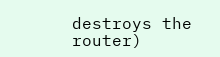destroys the router)